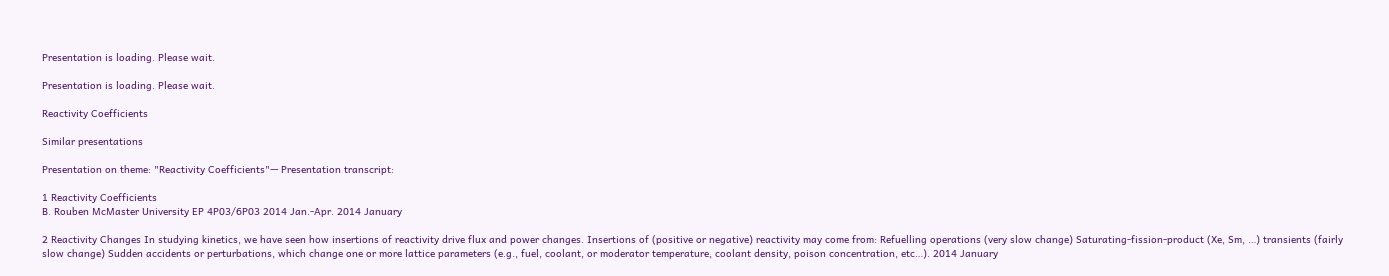Presentation is loading. Please wait.

Presentation is loading. Please wait.

Reactivity Coefficients

Similar presentations

Presentation on theme: "Reactivity Coefficients"— Presentation transcript:

1 Reactivity Coefficients
B. Rouben McMaster University EP 4P03/6P03 2014 Jan.-Apr. 2014 January

2 Reactivity Changes In studying kinetics, we have seen how insertions of reactivity drive flux and power changes. Insertions of (positive or negative) reactivity may come from: Refuelling operations (very slow change) Saturating-fission-product (Xe, Sm, …) transients (fairly slow change) Sudden accidents or perturbations, which change one or more lattice parameters (e.g., fuel, coolant, or moderator temperature, coolant density, poison concentration, etc…). 2014 January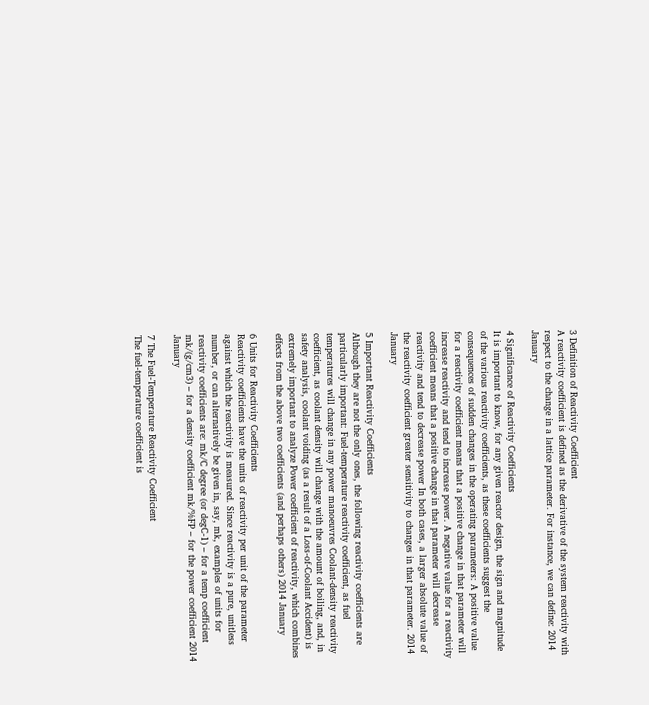3 Definition of Reactivity Coefficient
A reactivity coefficient is defined as the derivative of the system reactivity with respect to the change in a lattice parameter. For instance, we can define: 2014 January

4 Significance of Reactivity Coefficients
It is important to know, for any given reactor design, the sign and magnitude of the various reactivity coefficients, as these coefficients suggest the consequences of sudden changes in the operating parameters: A positive value for a reactivity coefficient means that a positive change in that parameter will increase reactivity and tend to increase power. A negative value for a reactivity coefficient means that a positive change in that parameter will decrease reactivity and tend to decrease power In both cases, a larger absolute value of the reactivity coefficient greater sensitivity to changes in that parameter. 2014 January

5 Important Reactivity Coefficients
Although they are not the only ones, the following reactivity coefficients are particularly important: Fuel-temperature reactivity coefficient, as fuel temperatures will change in any power manoeuvres Coolant-density reactivity coefficient, as coolant density will change with the amount of boiling, and, in safety analysis, coolant voiding (as a result of a Loss-of-Coolant Accident) is extremely important to analyze Power coefficient of reactivity, which combines effects from the above two coefficients (and perhaps others) 2014 January

6 Units for Reactivity Coefficients
Reactivity coefficients have the units of reactivity per unit of the parameter against which the reactivity is measured. Since reactivity is a pure, unitless number, or can alternatively be given in, say, mk, examples of units for reactivity coefficients are: mk/C degree (or degC-1) – for a temp coefficient mk/(g/cm3) – for a density coefficient mk/%FP – for the power coefficient 2014 January

7 The Fuel-Temperature Reactivity Coefficient
The fuel-temperature coefficient is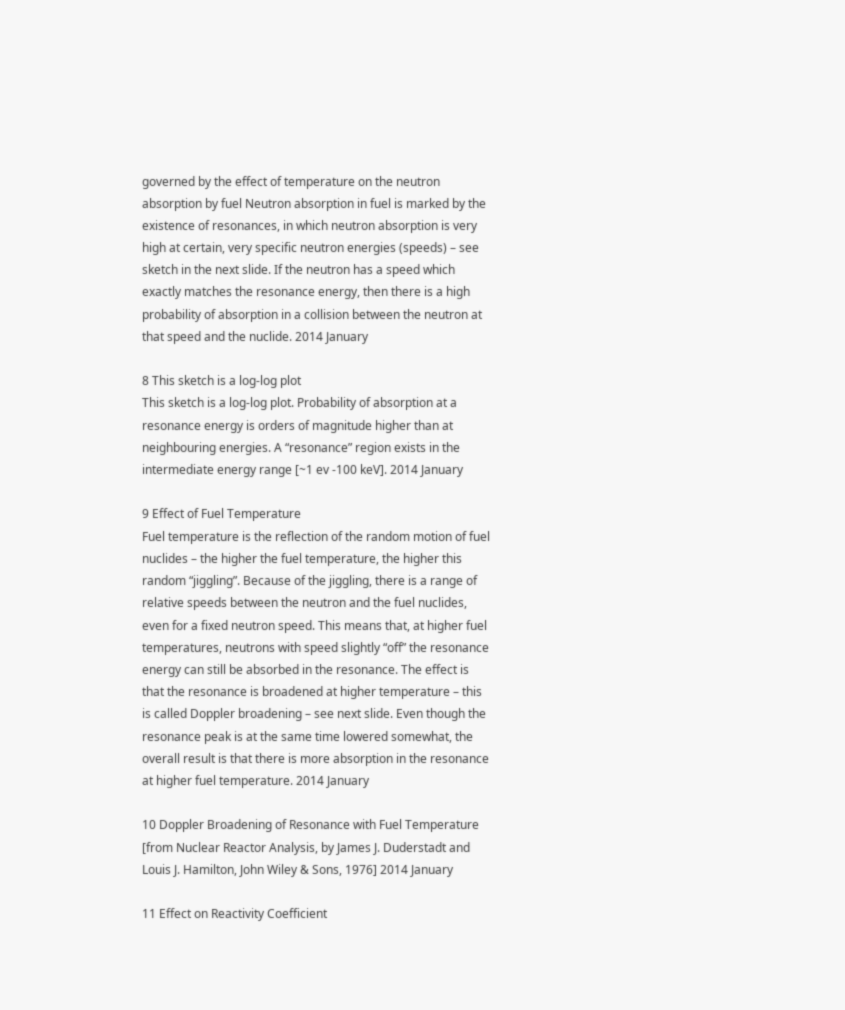governed by the effect of temperature on the neutron absorption by fuel Neutron absorption in fuel is marked by the existence of resonances, in which neutron absorption is very high at certain, very specific neutron energies (speeds) – see sketch in the next slide. If the neutron has a speed which exactly matches the resonance energy, then there is a high probability of absorption in a collision between the neutron at that speed and the nuclide. 2014 January

8 This sketch is a log-log plot
This sketch is a log-log plot. Probability of absorption at a resonance energy is orders of magnitude higher than at neighbouring energies. A “resonance” region exists in the intermediate energy range [~1 ev -100 keV]. 2014 January

9 Effect of Fuel Temperature
Fuel temperature is the reflection of the random motion of fuel nuclides – the higher the fuel temperature, the higher this random “jiggling”. Because of the jiggling, there is a range of relative speeds between the neutron and the fuel nuclides, even for a fixed neutron speed. This means that, at higher fuel temperatures, neutrons with speed slightly “off” the resonance energy can still be absorbed in the resonance. The effect is that the resonance is broadened at higher temperature – this is called Doppler broadening – see next slide. Even though the resonance peak is at the same time lowered somewhat, the overall result is that there is more absorption in the resonance at higher fuel temperature. 2014 January

10 Doppler Broadening of Resonance with Fuel Temperature
[from Nuclear Reactor Analysis, by James J. Duderstadt and Louis J. Hamilton, John Wiley & Sons, 1976] 2014 January

11 Effect on Reactivity Coefficient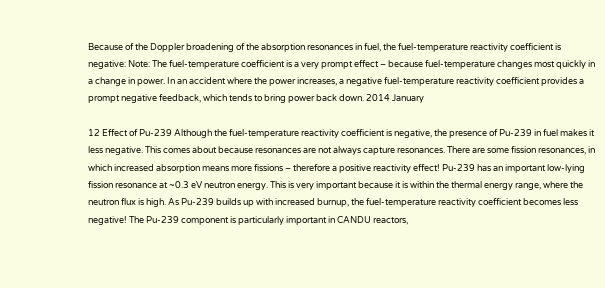Because of the Doppler broadening of the absorption resonances in fuel, the fuel-temperature reactivity coefficient is negative: Note: The fuel-temperature coefficient is a very prompt effect – because fuel-temperature changes most quickly in a change in power. In an accident where the power increases, a negative fuel-temperature reactivity coefficient provides a prompt negative feedback, which tends to bring power back down. 2014 January

12 Effect of Pu-239 Although the fuel-temperature reactivity coefficient is negative, the presence of Pu-239 in fuel makes it less negative. This comes about because resonances are not always capture resonances. There are some fission resonances, in which increased absorption means more fissions – therefore a positive reactivity effect! Pu-239 has an important low-lying fission resonance at ~0.3 eV neutron energy. This is very important because it is within the thermal energy range, where the neutron flux is high. As Pu-239 builds up with increased burnup, the fuel-temperature reactivity coefficient becomes less negative! The Pu-239 component is particularly important in CANDU reactors,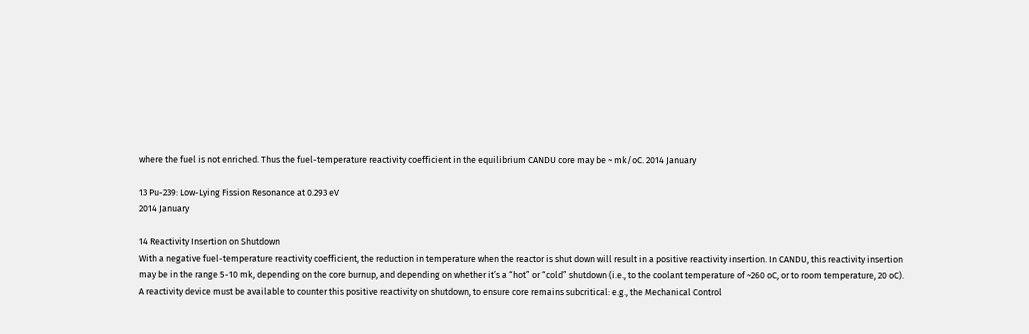where the fuel is not enriched. Thus the fuel-temperature reactivity coefficient in the equilibrium CANDU core may be ~ mk/oC. 2014 January

13 Pu-239: Low-Lying Fission Resonance at 0.293 eV
2014 January

14 Reactivity Insertion on Shutdown
With a negative fuel-temperature reactivity coefficient, the reduction in temperature when the reactor is shut down will result in a positive reactivity insertion. In CANDU, this reactivity insertion may be in the range 5-10 mk, depending on the core burnup, and depending on whether it’s a “hot” or “cold” shutdown (i.e., to the coolant temperature of ~260 oC, or to room temperature, 20 oC). A reactivity device must be available to counter this positive reactivity on shutdown, to ensure core remains subcritical: e.g., the Mechanical Control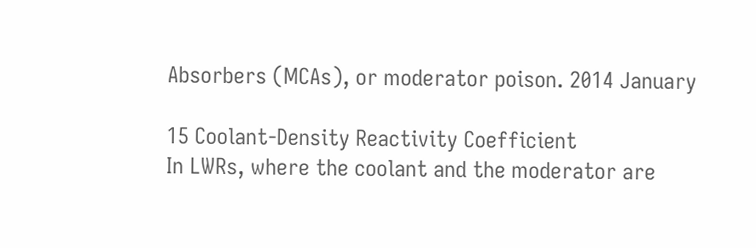Absorbers (MCAs), or moderator poison. 2014 January

15 Coolant-Density Reactivity Coefficient
In LWRs, where the coolant and the moderator are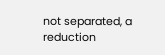not separated, a reduction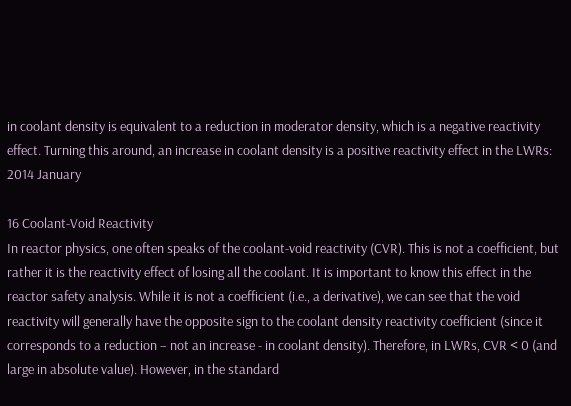in coolant density is equivalent to a reduction in moderator density, which is a negative reactivity effect. Turning this around, an increase in coolant density is a positive reactivity effect in the LWRs: 2014 January

16 Coolant-Void Reactivity
In reactor physics, one often speaks of the coolant-void reactivity (CVR). This is not a coefficient, but rather it is the reactivity effect of losing all the coolant. It is important to know this effect in the reactor safety analysis. While it is not a coefficient (i.e., a derivative), we can see that the void reactivity will generally have the opposite sign to the coolant density reactivity coefficient (since it corresponds to a reduction – not an increase - in coolant density). Therefore, in LWRs, CVR < 0 (and large in absolute value). However, in the standard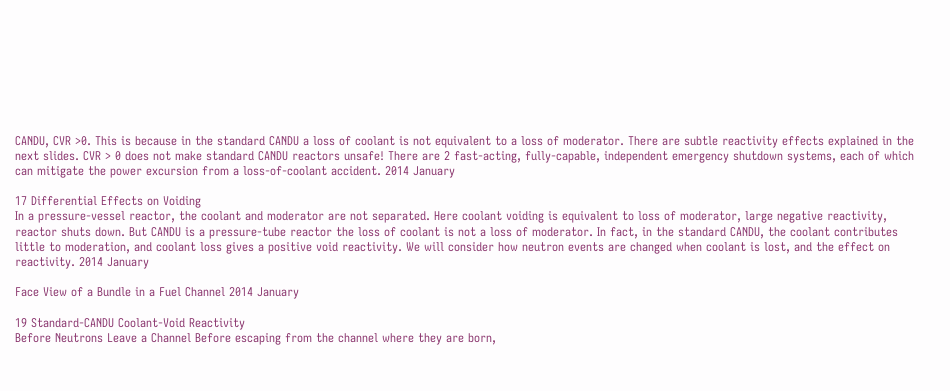CANDU, CVR >0. This is because in the standard CANDU a loss of coolant is not equivalent to a loss of moderator. There are subtle reactivity effects explained in the next slides. CVR > 0 does not make standard CANDU reactors unsafe! There are 2 fast-acting, fully-capable, independent emergency shutdown systems, each of which can mitigate the power excursion from a loss-of-coolant accident. 2014 January

17 Differential Effects on Voiding
In a pressure-vessel reactor, the coolant and moderator are not separated. Here coolant voiding is equivalent to loss of moderator, large negative reactivity, reactor shuts down. But CANDU is a pressure-tube reactor the loss of coolant is not a loss of moderator. In fact, in the standard CANDU, the coolant contributes little to moderation, and coolant loss gives a positive void reactivity. We will consider how neutron events are changed when coolant is lost, and the effect on reactivity. 2014 January

Face View of a Bundle in a Fuel Channel 2014 January

19 Standard-CANDU Coolant-Void Reactivity
Before Neutrons Leave a Channel Before escaping from the channel where they are born,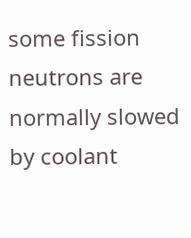some fission neutrons are normally slowed by coolant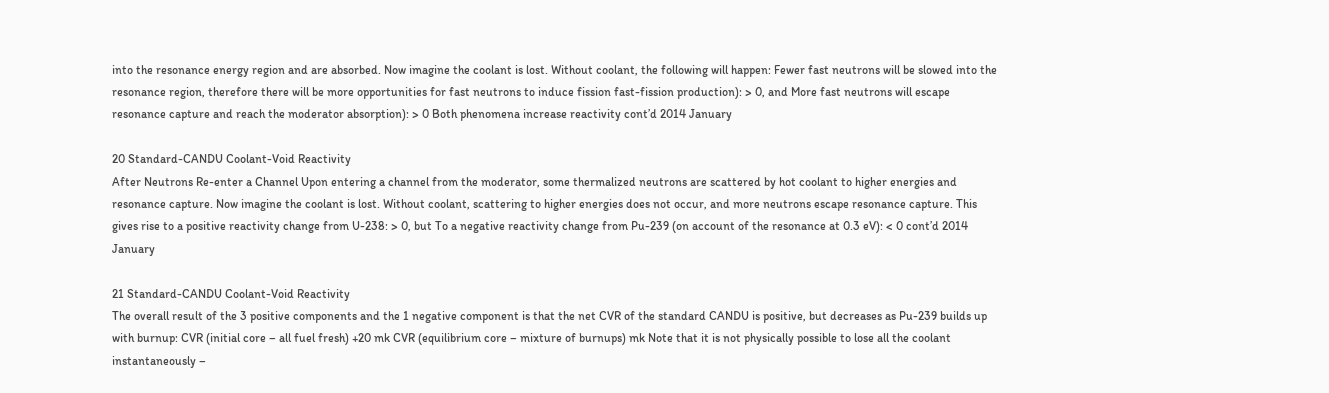into the resonance energy region and are absorbed. Now imagine the coolant is lost. Without coolant, the following will happen: Fewer fast neutrons will be slowed into the resonance region, therefore there will be more opportunities for fast neutrons to induce fission fast-fission production): > 0, and More fast neutrons will escape resonance capture and reach the moderator absorption): > 0 Both phenomena increase reactivity cont’d 2014 January

20 Standard-CANDU Coolant-Void Reactivity
After Neutrons Re-enter a Channel Upon entering a channel from the moderator, some thermalized neutrons are scattered by hot coolant to higher energies and resonance capture. Now imagine the coolant is lost. Without coolant, scattering to higher energies does not occur, and more neutrons escape resonance capture. This gives rise to a positive reactivity change from U-238: > 0, but To a negative reactivity change from Pu-239 (on account of the resonance at 0.3 eV): < 0 cont’d 2014 January

21 Standard-CANDU Coolant-Void Reactivity
The overall result of the 3 positive components and the 1 negative component is that the net CVR of the standard CANDU is positive, but decreases as Pu-239 builds up with burnup: CVR (initial core – all fuel fresh) +20 mk CVR (equilibrium core – mixture of burnups) mk Note that it is not physically possible to lose all the coolant instantaneously –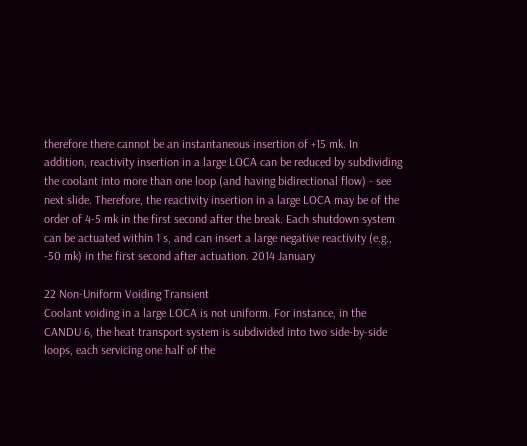therefore there cannot be an instantaneous insertion of +15 mk. In addition, reactivity insertion in a large LOCA can be reduced by subdividing the coolant into more than one loop (and having bidirectional flow) - see next slide. Therefore, the reactivity insertion in a large LOCA may be of the order of 4-5 mk in the first second after the break. Each shutdown system can be actuated within 1 s, and can insert a large negative reactivity (e.g., -50 mk) in the first second after actuation. 2014 January

22 Non-Uniform Voiding Transient
Coolant voiding in a large LOCA is not uniform. For instance, in the CANDU 6, the heat transport system is subdivided into two side-by-side loops, each servicing one half of the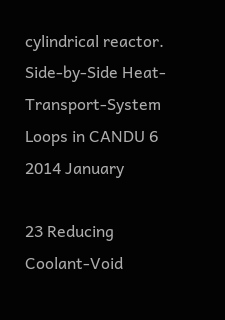cylindrical reactor. Side-by-Side Heat-Transport-System Loops in CANDU 6 2014 January

23 Reducing Coolant-Void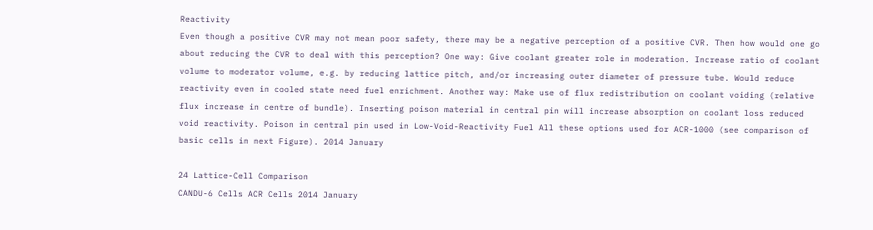Reactivity
Even though a positive CVR may not mean poor safety, there may be a negative perception of a positive CVR. Then how would one go about reducing the CVR to deal with this perception? One way: Give coolant greater role in moderation. Increase ratio of coolant volume to moderator volume, e.g. by reducing lattice pitch, and/or increasing outer diameter of pressure tube. Would reduce reactivity even in cooled state need fuel enrichment. Another way: Make use of flux redistribution on coolant voiding (relative flux increase in centre of bundle). Inserting poison material in central pin will increase absorption on coolant loss reduced void reactivity. Poison in central pin used in Low-Void-Reactivity Fuel All these options used for ACR-1000 (see comparison of basic cells in next Figure). 2014 January

24 Lattice-Cell Comparison
CANDU-6 Cells ACR Cells 2014 January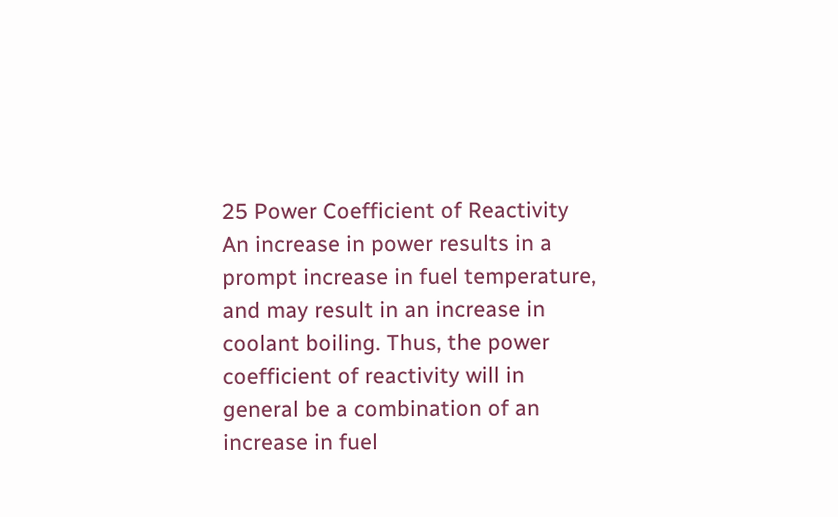25 Power Coefficient of Reactivity
An increase in power results in a prompt increase in fuel temperature, and may result in an increase in coolant boiling. Thus, the power coefficient of reactivity will in general be a combination of an increase in fuel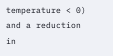temperature < 0) and a reduction in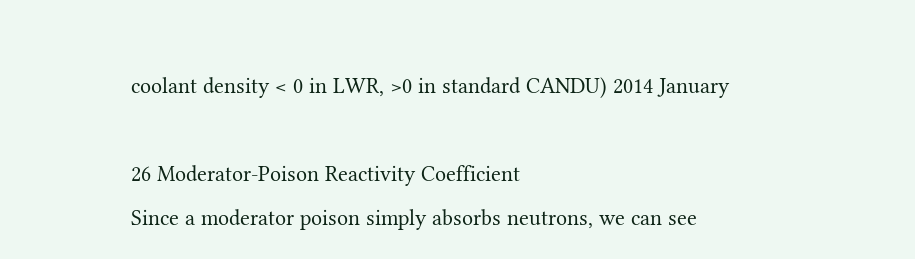coolant density < 0 in LWR, >0 in standard CANDU) 2014 January

26 Moderator-Poison Reactivity Coefficient
Since a moderator poison simply absorbs neutrons, we can see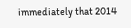immediately that 2014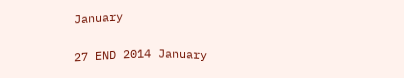January

27 END 2014 January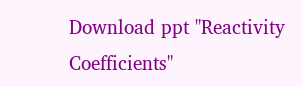Download ppt "Reactivity Coefficients"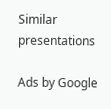Similar presentations

Ads by Google